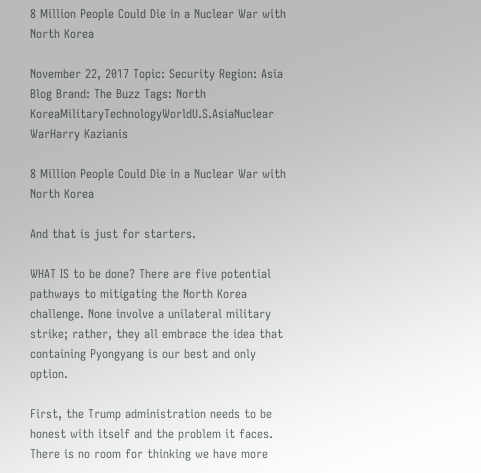8 Million People Could Die in a Nuclear War with North Korea

November 22, 2017 Topic: Security Region: Asia Blog Brand: The Buzz Tags: North KoreaMilitaryTechnologyWorldU.S.AsiaNuclear WarHarry Kazianis

8 Million People Could Die in a Nuclear War with North Korea

And that is just for starters.

WHAT IS to be done? There are five potential pathways to mitigating the North Korea challenge. None involve a unilateral military strike; rather, they all embrace the idea that containing Pyongyang is our best and only option.

First, the Trump administration needs to be honest with itself and the problem it faces. There is no room for thinking we have more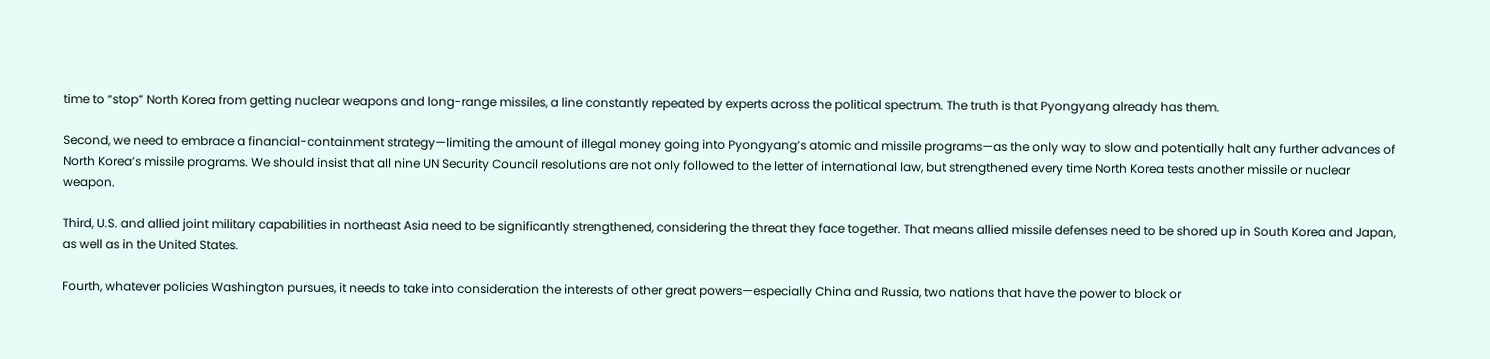time to “stop” North Korea from getting nuclear weapons and long-range missiles, a line constantly repeated by experts across the political spectrum. The truth is that Pyongyang already has them.

Second, we need to embrace a financial-containment strategy—limiting the amount of illegal money going into Pyongyang’s atomic and missile programs—as the only way to slow and potentially halt any further advances of North Korea’s missile programs. We should insist that all nine UN Security Council resolutions are not only followed to the letter of international law, but strengthened every time North Korea tests another missile or nuclear weapon.

Third, U.S. and allied joint military capabilities in northeast Asia need to be significantly strengthened, considering the threat they face together. That means allied missile defenses need to be shored up in South Korea and Japan, as well as in the United States.

Fourth, whatever policies Washington pursues, it needs to take into consideration the interests of other great powers—especially China and Russia, two nations that have the power to block or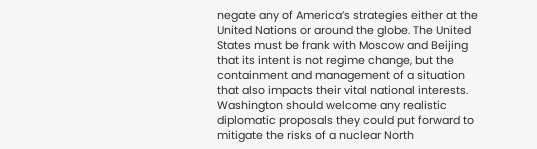negate any of America’s strategies either at the United Nations or around the globe. The United States must be frank with Moscow and Beijing that its intent is not regime change, but the containment and management of a situation that also impacts their vital national interests. Washington should welcome any realistic diplomatic proposals they could put forward to mitigate the risks of a nuclear North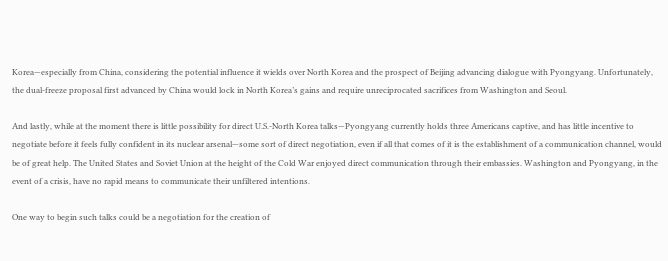Korea—especially from China, considering the potential influence it wields over North Korea and the prospect of Beijing advancing dialogue with Pyongyang. Unfortunately, the dual-freeze proposal first advanced by China would lock in North Korea’s gains and require unreciprocated sacrifices from Washington and Seoul.

And lastly, while at the moment there is little possibility for direct U.S.-North Korea talks—Pyongyang currently holds three Americans captive, and has little incentive to negotiate before it feels fully confident in its nuclear arsenal—some sort of direct negotiation, even if all that comes of it is the establishment of a communication channel, would be of great help. The United States and Soviet Union at the height of the Cold War enjoyed direct communication through their embassies. Washington and Pyongyang, in the event of a crisis, have no rapid means to communicate their unfiltered intentions.

One way to begin such talks could be a negotiation for the creation of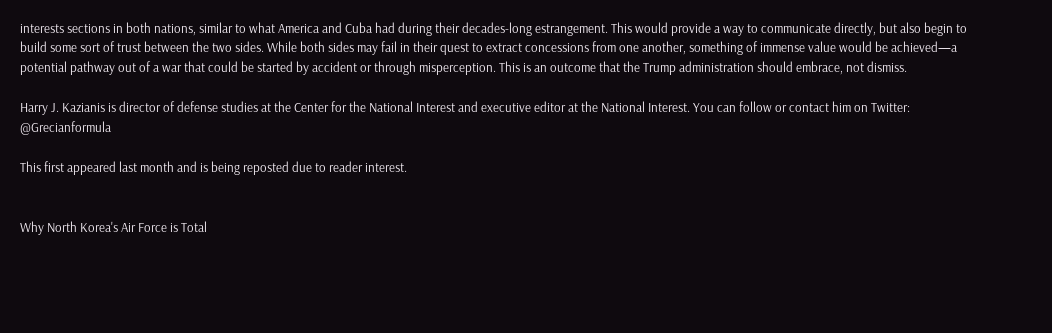interests sections in both nations, similar to what America and Cuba had during their decades-long estrangement. This would provide a way to communicate directly, but also begin to build some sort of trust between the two sides. While both sides may fail in their quest to extract concessions from one another, something of immense value would be achieved—a potential pathway out of a war that could be started by accident or through misperception. This is an outcome that the Trump administration should embrace, not dismiss.

Harry J. Kazianis is director of defense studies at the Center for the National Interest and executive editor at the National Interest. You can follow or contact him on Twitter: @Grecianformula

This first appeared last month and is being reposted due to reader interest.


Why North Korea's Air Force is Total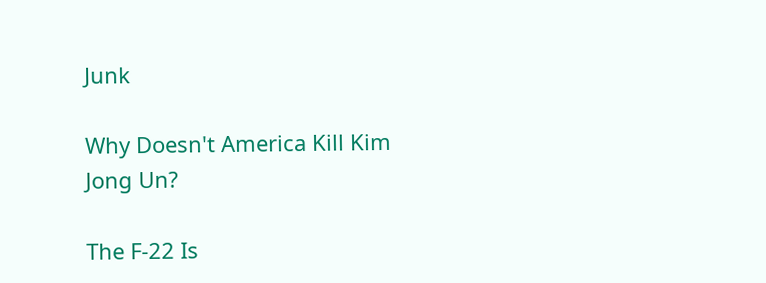Junk

Why Doesn't America Kill Kim Jong Un?

The F-22 Is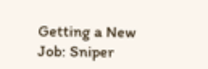Getting a New Job: Sniper